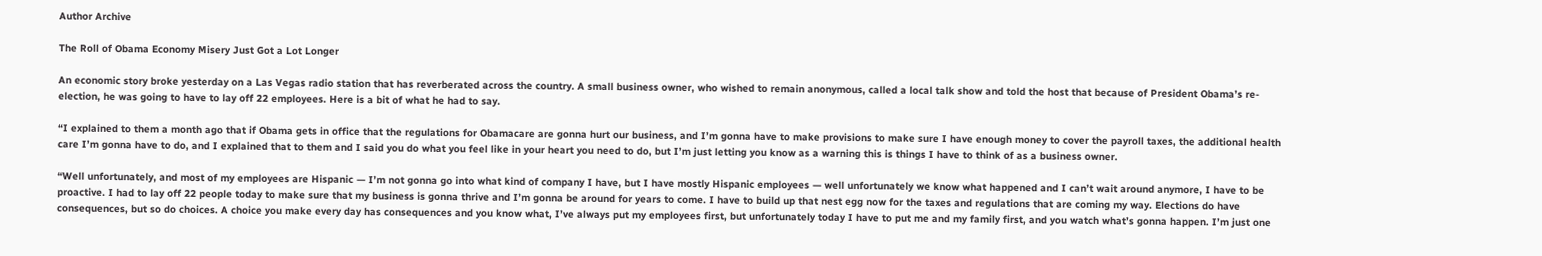Author Archive

The Roll of Obama Economy Misery Just Got a Lot Longer

An economic story broke yesterday on a Las Vegas radio station that has reverberated across the country. A small business owner, who wished to remain anonymous, called a local talk show and told the host that because of President Obama’s re-election, he was going to have to lay off 22 employees. Here is a bit of what he had to say.

“I explained to them a month ago that if Obama gets in office that the regulations for Obamacare are gonna hurt our business, and I’m gonna have to make provisions to make sure I have enough money to cover the payroll taxes, the additional health care I’m gonna have to do, and I explained that to them and I said you do what you feel like in your heart you need to do, but I’m just letting you know as a warning this is things I have to think of as a business owner.

“Well unfortunately, and most of my employees are Hispanic — I’m not gonna go into what kind of company I have, but I have mostly Hispanic employees — well unfortunately we know what happened and I can’t wait around anymore, I have to be proactive. I had to lay off 22 people today to make sure that my business is gonna thrive and I’m gonna be around for years to come. I have to build up that nest egg now for the taxes and regulations that are coming my way. Elections do have consequences, but so do choices. A choice you make every day has consequences and you know what, I’ve always put my employees first, but unfortunately today I have to put me and my family first, and you watch what’s gonna happen. I’m just one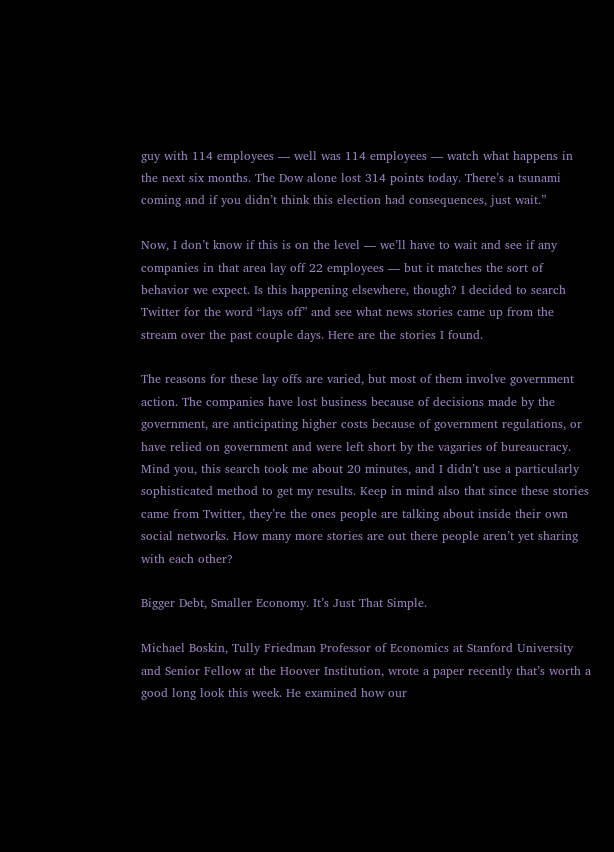guy with 114 employees — well was 114 employees — watch what happens in the next six months. The Dow alone lost 314 points today. There’s a tsunami coming and if you didn’t think this election had consequences, just wait.”

Now, I don’t know if this is on the level — we’ll have to wait and see if any companies in that area lay off 22 employees — but it matches the sort of behavior we expect. Is this happening elsewhere, though? I decided to search Twitter for the word “lays off” and see what news stories came up from the stream over the past couple days. Here are the stories I found.

The reasons for these lay offs are varied, but most of them involve government action. The companies have lost business because of decisions made by the government, are anticipating higher costs because of government regulations, or have relied on government and were left short by the vagaries of bureaucracy. Mind you, this search took me about 20 minutes, and I didn’t use a particularly sophisticated method to get my results. Keep in mind also that since these stories came from Twitter, they’re the ones people are talking about inside their own social networks. How many more stories are out there people aren’t yet sharing with each other?

Bigger Debt, Smaller Economy. It’s Just That Simple.

Michael Boskin, Tully Friedman Professor of Economics at Stanford University and Senior Fellow at the Hoover Institution, wrote a paper recently that’s worth a good long look this week. He examined how our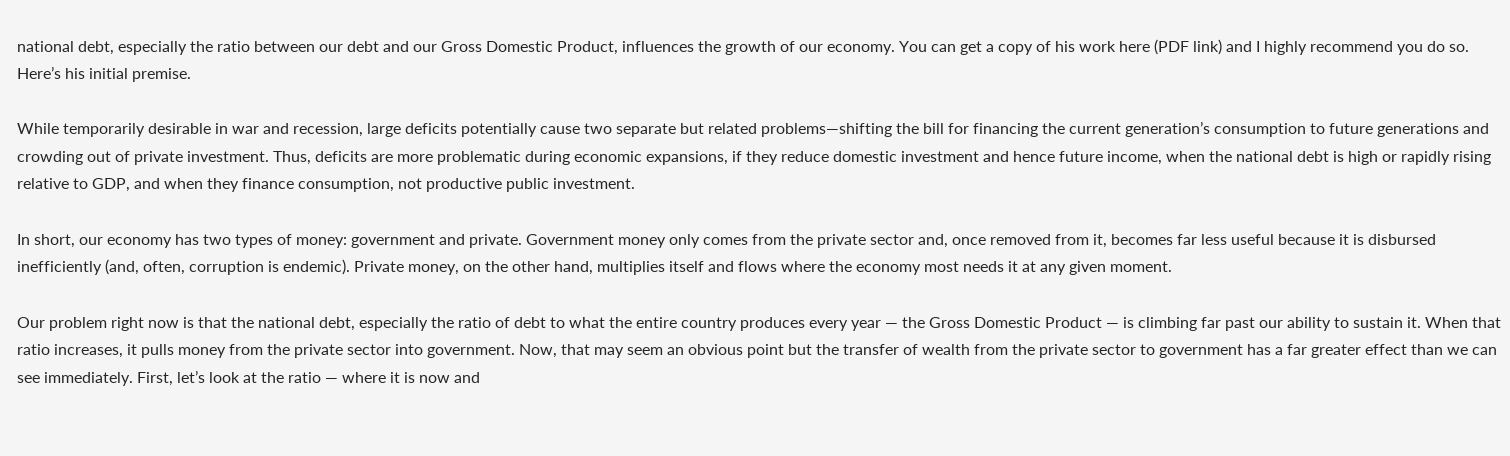national debt, especially the ratio between our debt and our Gross Domestic Product, influences the growth of our economy. You can get a copy of his work here (PDF link) and I highly recommend you do so. Here’s his initial premise.

While temporarily desirable in war and recession, large deficits potentially cause two separate but related problems—shifting the bill for financing the current generation’s consumption to future generations and crowding out of private investment. Thus, deficits are more problematic during economic expansions, if they reduce domestic investment and hence future income, when the national debt is high or rapidly rising relative to GDP, and when they finance consumption, not productive public investment.

In short, our economy has two types of money: government and private. Government money only comes from the private sector and, once removed from it, becomes far less useful because it is disbursed inefficiently (and, often, corruption is endemic). Private money, on the other hand, multiplies itself and flows where the economy most needs it at any given moment.

Our problem right now is that the national debt, especially the ratio of debt to what the entire country produces every year — the Gross Domestic Product — is climbing far past our ability to sustain it. When that ratio increases, it pulls money from the private sector into government. Now, that may seem an obvious point but the transfer of wealth from the private sector to government has a far greater effect than we can see immediately. First, let’s look at the ratio — where it is now and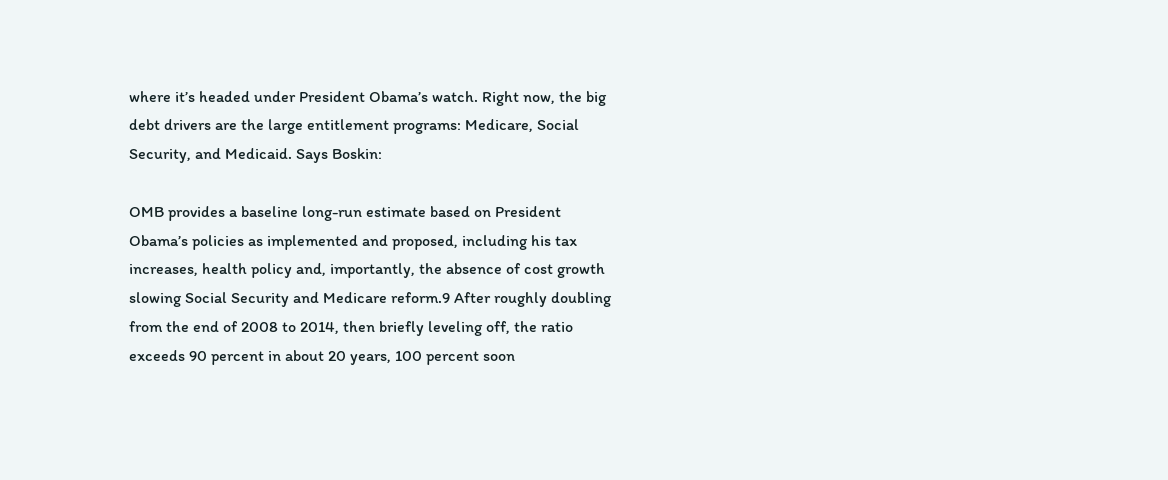where it’s headed under President Obama’s watch. Right now, the big debt drivers are the large entitlement programs: Medicare, Social Security, and Medicaid. Says Boskin:

OMB provides a baseline long-run estimate based on President Obama’s policies as implemented and proposed, including his tax increases, health policy and, importantly, the absence of cost growth slowing Social Security and Medicare reform.9 After roughly doubling from the end of 2008 to 2014, then briefly leveling off, the ratio exceeds 90 percent in about 20 years, 100 percent soon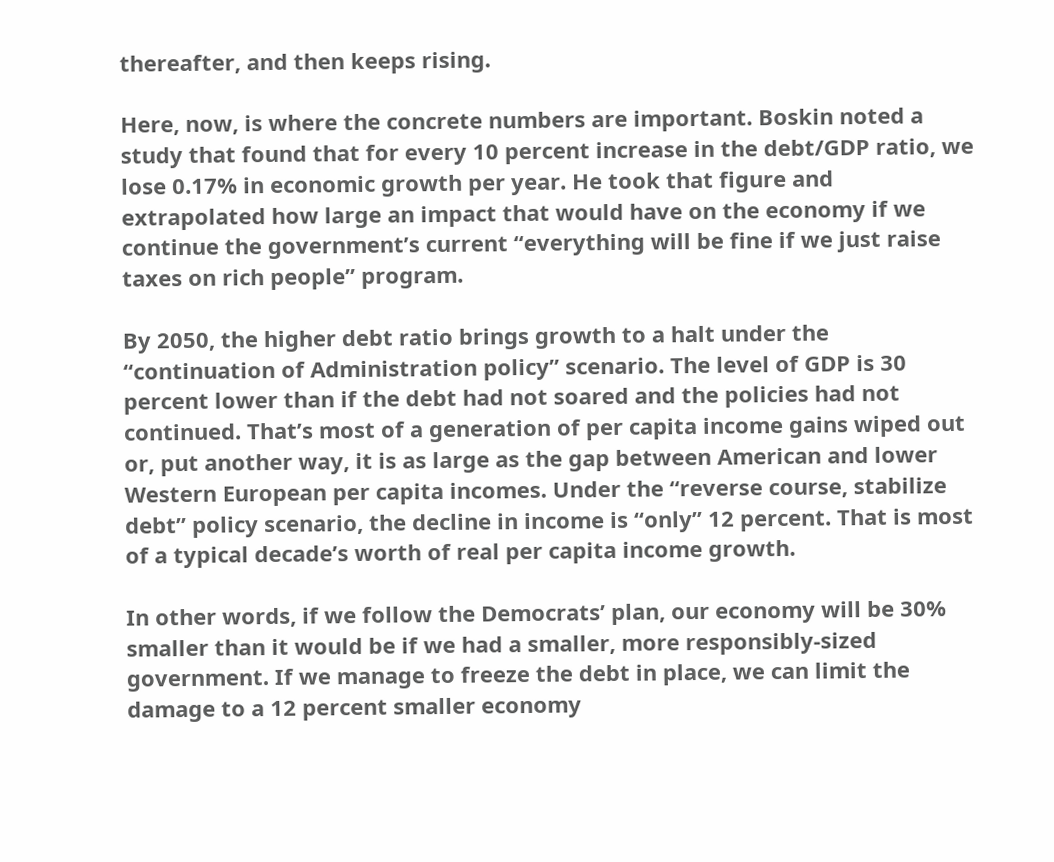thereafter, and then keeps rising.

Here, now, is where the concrete numbers are important. Boskin noted a study that found that for every 10 percent increase in the debt/GDP ratio, we lose 0.17% in economic growth per year. He took that figure and extrapolated how large an impact that would have on the economy if we continue the government’s current “everything will be fine if we just raise taxes on rich people” program.

By 2050, the higher debt ratio brings growth to a halt under the “continuation of Administration policy” scenario. The level of GDP is 30 percent lower than if the debt had not soared and the policies had not continued. That’s most of a generation of per capita income gains wiped out or, put another way, it is as large as the gap between American and lower Western European per capita incomes. Under the “reverse course, stabilize debt” policy scenario, the decline in income is “only” 12 percent. That is most of a typical decade’s worth of real per capita income growth.

In other words, if we follow the Democrats’ plan, our economy will be 30% smaller than it would be if we had a smaller, more responsibly-sized government. If we manage to freeze the debt in place, we can limit the damage to a 12 percent smaller economy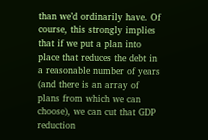than we’d ordinarily have. Of course, this strongly implies that if we put a plan into place that reduces the debt in a reasonable number of years (and there is an array of plans from which we can choose), we can cut that GDP reduction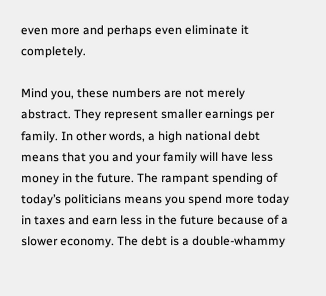even more and perhaps even eliminate it completely.

Mind you, these numbers are not merely abstract. They represent smaller earnings per family. In other words, a high national debt means that you and your family will have less money in the future. The rampant spending of today’s politicians means you spend more today in taxes and earn less in the future because of a slower economy. The debt is a double-whammy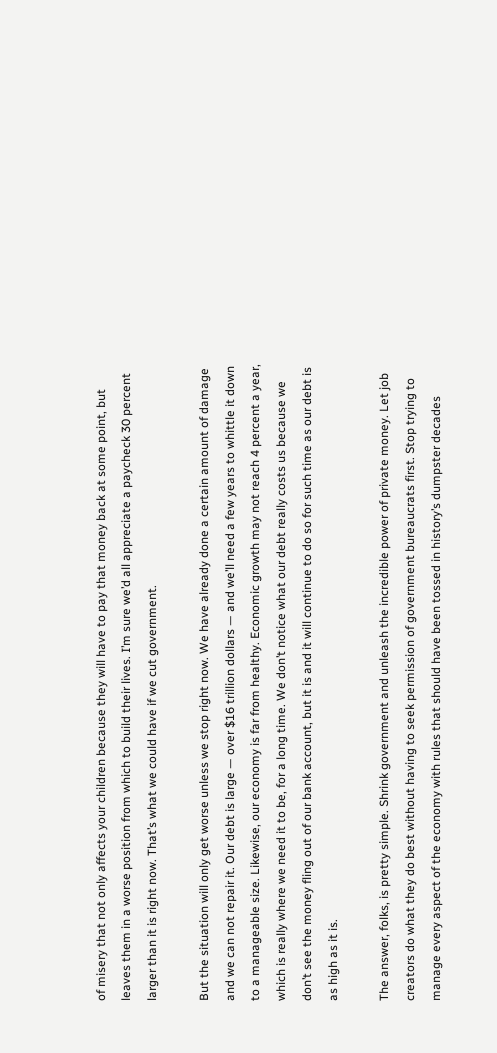of misery that not only affects your children because they will have to pay that money back at some point, but leaves them in a worse position from which to build their lives. I’m sure we’d all appreciate a paycheck 30 percent larger than it is right now. That’s what we could have if we cut government.

But the situation will only get worse unless we stop right now. We have already done a certain amount of damage and we can not repair it. Our debt is large — over $16 trillion dollars — and we’ll need a few years to whittle it down to a manageable size. Likewise, our economy is far from healthy. Economic growth may not reach 4 percent a year, which is really where we need it to be, for a long time. We don’t notice what our debt really costs us because we don’t see the money fling out of our bank account, but it is and it will continue to do so for such time as our debt is as high as it is.

The answer, folks, is pretty simple. Shrink government and unleash the incredible power of private money. Let job creators do what they do best without having to seek permission of government bureaucrats first. Stop trying to manage every aspect of the economy with rules that should have been tossed in history’s dumpster decades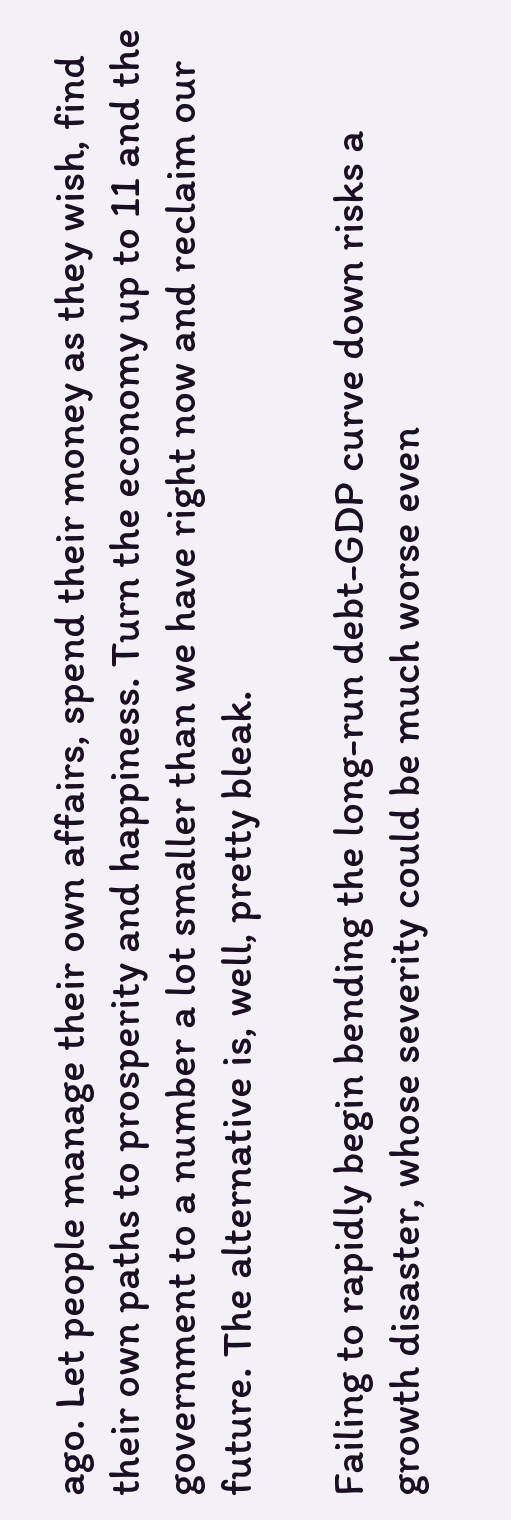ago. Let people manage their own affairs, spend their money as they wish, find their own paths to prosperity and happiness. Turn the economy up to 11 and the government to a number a lot smaller than we have right now and reclaim our future. The alternative is, well, pretty bleak.

Failing to rapidly begin bending the long-run debt-GDP curve down risks a growth disaster, whose severity could be much worse even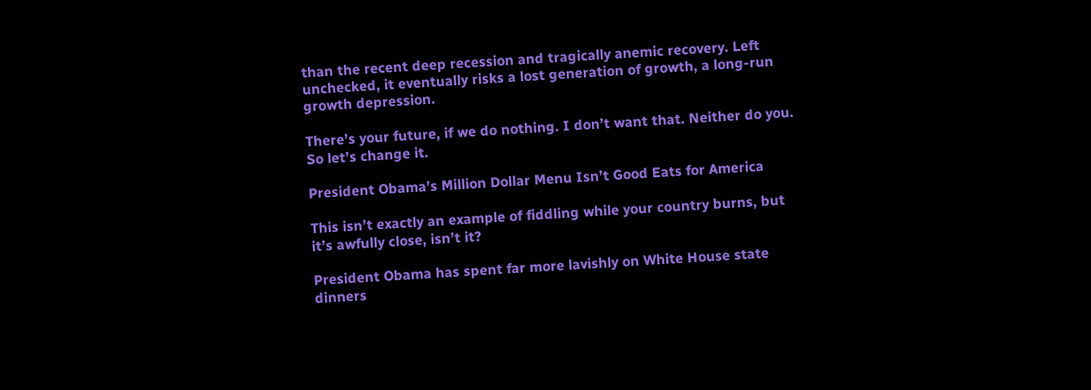than the recent deep recession and tragically anemic recovery. Left unchecked, it eventually risks a lost generation of growth, a long-run growth depression.

There’s your future, if we do nothing. I don’t want that. Neither do you. So let’s change it.

President Obama’s Million Dollar Menu Isn’t Good Eats for America

This isn’t exactly an example of fiddling while your country burns, but it’s awfully close, isn’t it?

President Obama has spent far more lavishly on White House state dinners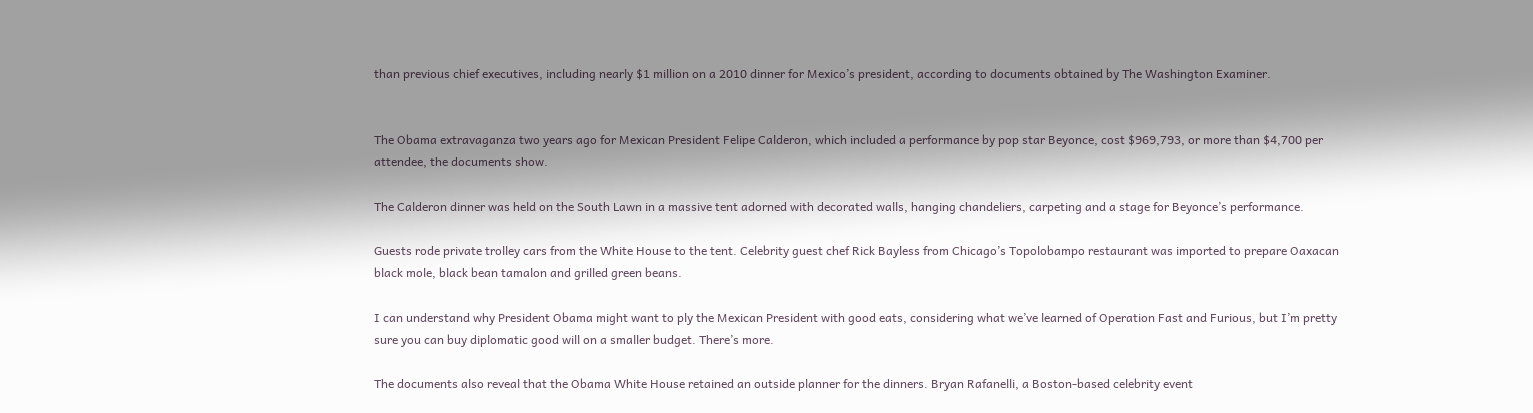than previous chief executives, including nearly $1 million on a 2010 dinner for Mexico’s president, according to documents obtained by The Washington Examiner.


The Obama extravaganza two years ago for Mexican President Felipe Calderon, which included a performance by pop star Beyonce, cost $969,793, or more than $4,700 per attendee, the documents show.

The Calderon dinner was held on the South Lawn in a massive tent adorned with decorated walls, hanging chandeliers, carpeting and a stage for Beyonce’s performance.

Guests rode private trolley cars from the White House to the tent. Celebrity guest chef Rick Bayless from Chicago’s Topolobampo restaurant was imported to prepare Oaxacan black mole, black bean tamalon and grilled green beans.

I can understand why President Obama might want to ply the Mexican President with good eats, considering what we’ve learned of Operation Fast and Furious, but I’m pretty sure you can buy diplomatic good will on a smaller budget. There’s more.

The documents also reveal that the Obama White House retained an outside planner for the dinners. Bryan Rafanelli, a Boston-based celebrity event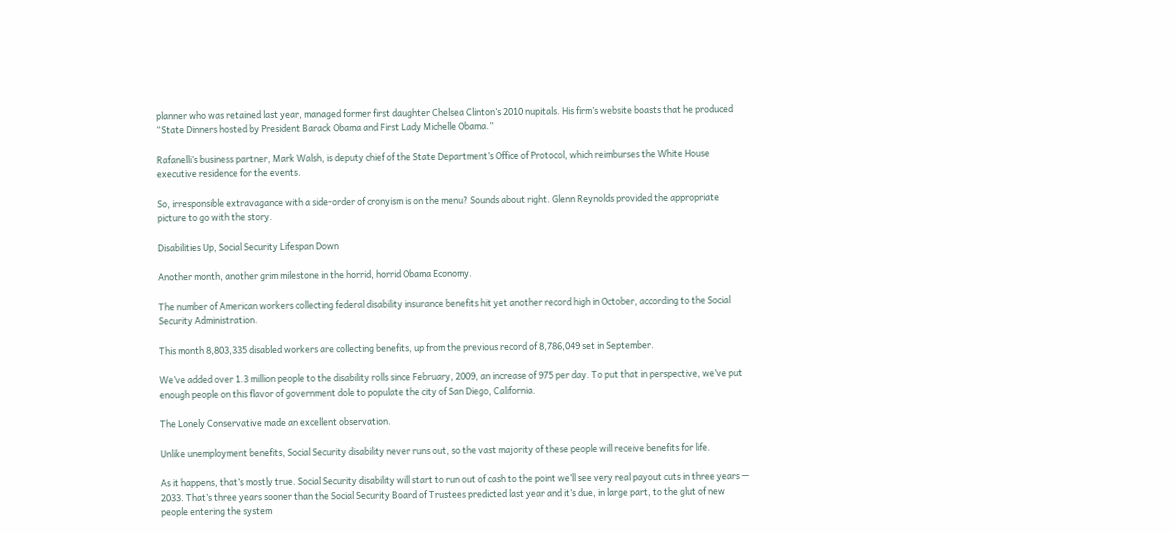planner who was retained last year, managed former first daughter Chelsea Clinton’s 2010 nupitals. His firm’s website boasts that he produced “State Dinners hosted by President Barack Obama and First Lady Michelle Obama.”

Rafanelli’s business partner, Mark Walsh, is deputy chief of the State Department’s Office of Protocol, which reimburses the White House executive residence for the events.

So, irresponsible extravagance with a side-order of cronyism is on the menu? Sounds about right. Glenn Reynolds provided the appropriate picture to go with the story.

Disabilities Up, Social Security Lifespan Down

Another month, another grim milestone in the horrid, horrid Obama Economy.

The number of American workers collecting federal disability insurance benefits hit yet another record high in October, according to the Social Security Administration.

This month 8,803,335 disabled workers are collecting benefits, up from the previous record of 8,786,049 set in September.

We’ve added over 1.3 million people to the disability rolls since February, 2009, an increase of 975 per day. To put that in perspective, we’ve put enough people on this flavor of government dole to populate the city of San Diego, California.

The Lonely Conservative made an excellent observation.

Unlike unemployment benefits, Social Security disability never runs out, so the vast majority of these people will receive benefits for life.

As it happens, that’s mostly true. Social Security disability will start to run out of cash to the point we’ll see very real payout cuts in three years — 2033. That’s three years sooner than the Social Security Board of Trustees predicted last year and it’s due, in large part, to the glut of new people entering the system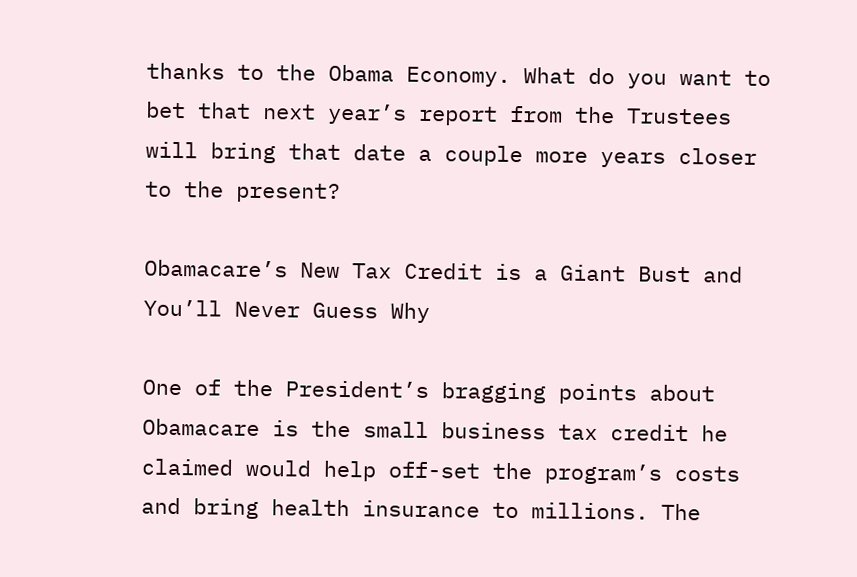thanks to the Obama Economy. What do you want to bet that next year’s report from the Trustees will bring that date a couple more years closer to the present?

Obamacare’s New Tax Credit is a Giant Bust and You’ll Never Guess Why

One of the President’s bragging points about Obamacare is the small business tax credit he claimed would help off-set the program’s costs and bring health insurance to millions. The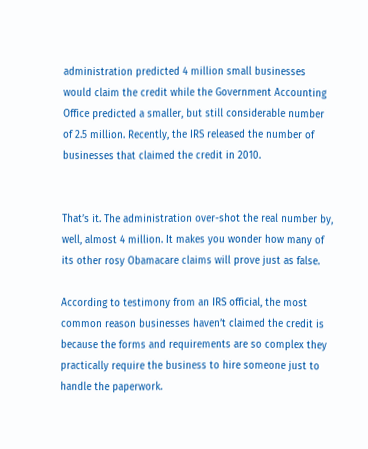administration predicted 4 million small businesses would claim the credit while the Government Accounting Office predicted a smaller, but still considerable number of 2.5 million. Recently, the IRS released the number of businesses that claimed the credit in 2010.


That’s it. The administration over-shot the real number by, well, almost 4 million. It makes you wonder how many of its other rosy Obamacare claims will prove just as false.

According to testimony from an IRS official, the most common reason businesses haven’t claimed the credit is because the forms and requirements are so complex they practically require the business to hire someone just to handle the paperwork.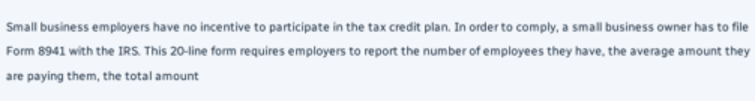Small business employers have no incentive to participate in the tax credit plan. In order to comply, a small business owner has to file Form 8941 with the IRS. This 20-line form requires employers to report the number of employees they have, the average amount they are paying them, the total amount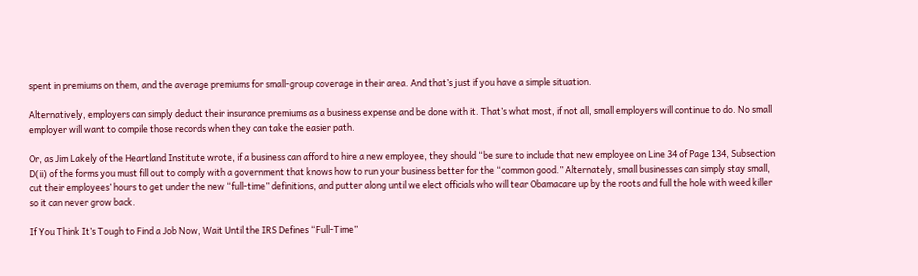spent in premiums on them, and the average premiums for small-group coverage in their area. And that’s just if you have a simple situation.

Alternatively, employers can simply deduct their insurance premiums as a business expense and be done with it. That’s what most, if not all, small employers will continue to do. No small employer will want to compile those records when they can take the easier path.

Or, as Jim Lakely of the Heartland Institute wrote, if a business can afford to hire a new employee, they should “be sure to include that new employee on Line 34 of Page 134, Subsection D(ii) of the forms you must fill out to comply with a government that knows how to run your business better for the “common good.” Alternately, small businesses can simply stay small, cut their employees’ hours to get under the new “full-time” definitions, and putter along until we elect officials who will tear Obamacare up by the roots and full the hole with weed killer so it can never grow back.

If You Think It’s Tough to Find a Job Now, Wait Until the IRS Defines “Full-Time”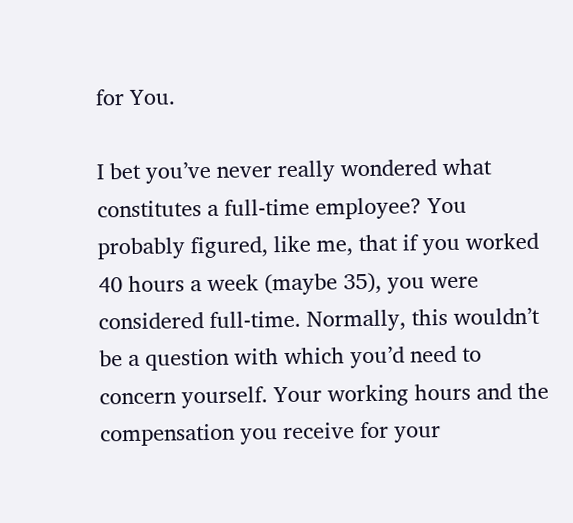for You.

I bet you’ve never really wondered what constitutes a full-time employee? You probably figured, like me, that if you worked 40 hours a week (maybe 35), you were considered full-time. Normally, this wouldn’t be a question with which you’d need to concern yourself. Your working hours and the compensation you receive for your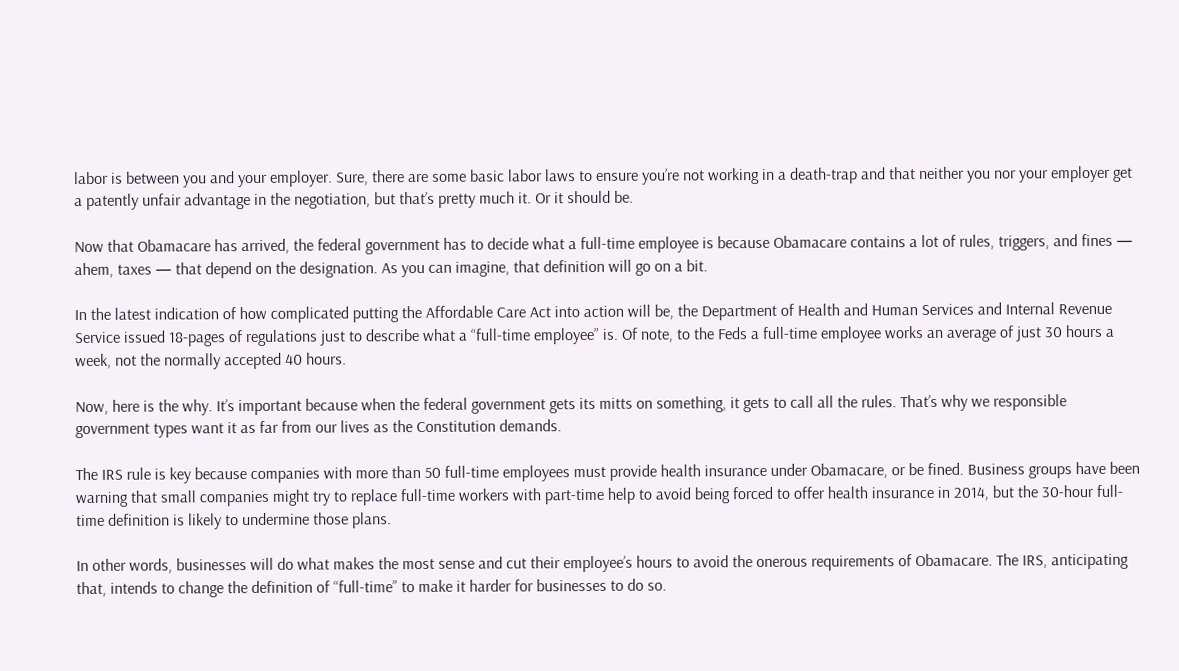labor is between you and your employer. Sure, there are some basic labor laws to ensure you’re not working in a death-trap and that neither you nor your employer get a patently unfair advantage in the negotiation, but that’s pretty much it. Or it should be.

Now that Obamacare has arrived, the federal government has to decide what a full-time employee is because Obamacare contains a lot of rules, triggers, and fines — ahem, taxes — that depend on the designation. As you can imagine, that definition will go on a bit.

In the latest indication of how complicated putting the Affordable Care Act into action will be, the Department of Health and Human Services and Internal Revenue Service issued 18-pages of regulations just to describe what a “full-time employee” is. Of note, to the Feds a full-time employee works an average of just 30 hours a week, not the normally accepted 40 hours.

Now, here is the why. It’s important because when the federal government gets its mitts on something, it gets to call all the rules. That’s why we responsible government types want it as far from our lives as the Constitution demands.

The IRS rule is key because companies with more than 50 full-time employees must provide health insurance under Obamacare, or be fined. Business groups have been warning that small companies might try to replace full-time workers with part-time help to avoid being forced to offer health insurance in 2014, but the 30-hour full-time definition is likely to undermine those plans.

In other words, businesses will do what makes the most sense and cut their employee’s hours to avoid the onerous requirements of Obamacare. The IRS, anticipating that, intends to change the definition of “full-time” to make it harder for businesses to do so.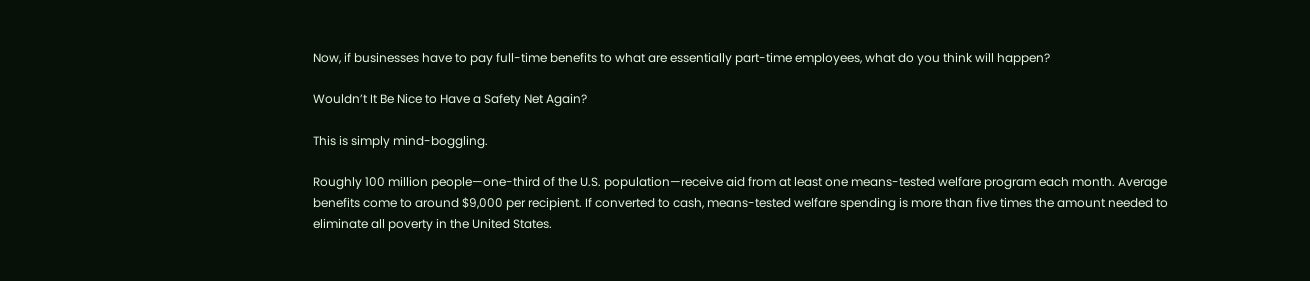Now, if businesses have to pay full-time benefits to what are essentially part-time employees, what do you think will happen?

Wouldn’t It Be Nice to Have a Safety Net Again?

This is simply mind-boggling.

Roughly 100 million people—one-third of the U.S. population—receive aid from at least one means-tested welfare program each month. Average benefits come to around $9,000 per recipient. If converted to cash, means-tested welfare spending is more than five times the amount needed to eliminate all poverty in the United States.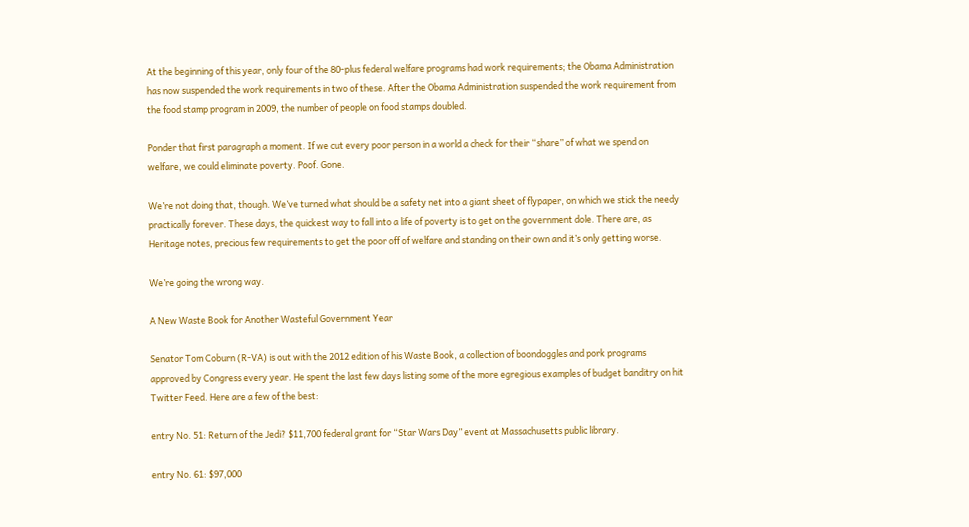At the beginning of this year, only four of the 80-plus federal welfare programs had work requirements; the Obama Administration has now suspended the work requirements in two of these. After the Obama Administration suspended the work requirement from the food stamp program in 2009, the number of people on food stamps doubled.

Ponder that first paragraph a moment. If we cut every poor person in a world a check for their “share” of what we spend on welfare, we could eliminate poverty. Poof. Gone.

We’re not doing that, though. We’ve turned what should be a safety net into a giant sheet of flypaper, on which we stick the needy practically forever. These days, the quickest way to fall into a life of poverty is to get on the government dole. There are, as Heritage notes, precious few requirements to get the poor off of welfare and standing on their own and it’s only getting worse.

We’re going the wrong way.

A New Waste Book for Another Wasteful Government Year

Senator Tom Coburn (R-VA) is out with the 2012 edition of his Waste Book, a collection of boondoggles and pork programs approved by Congress every year. He spent the last few days listing some of the more egregious examples of budget banditry on hit Twitter Feed. Here are a few of the best:

entry No. 51: Return of the Jedi? $11,700 federal grant for “Star Wars Day” event at Massachusetts public library.

entry No. 61: $97,000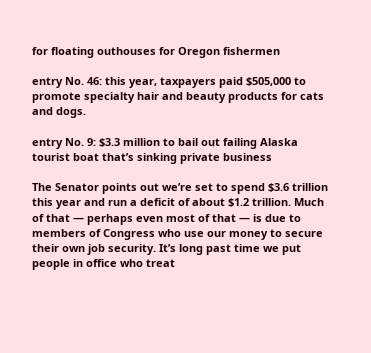for floating outhouses for Oregon fishermen

entry No. 46: this year, taxpayers paid $505,000 to promote specialty hair and beauty products for cats and dogs.

entry No. 9: $3.3 million to bail out failing Alaska tourist boat that’s sinking private business

The Senator points out we’re set to spend $3.6 trillion this year and run a deficit of about $1.2 trillion. Much of that — perhaps even most of that — is due to members of Congress who use our money to secure their own job security. It’s long past time we put people in office who treat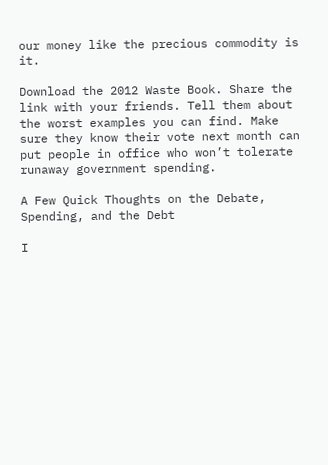our money like the precious commodity is it.

Download the 2012 Waste Book. Share the link with your friends. Tell them about the worst examples you can find. Make sure they know their vote next month can put people in office who won’t tolerate runaway government spending.

A Few Quick Thoughts on the Debate, Spending, and the Debt

I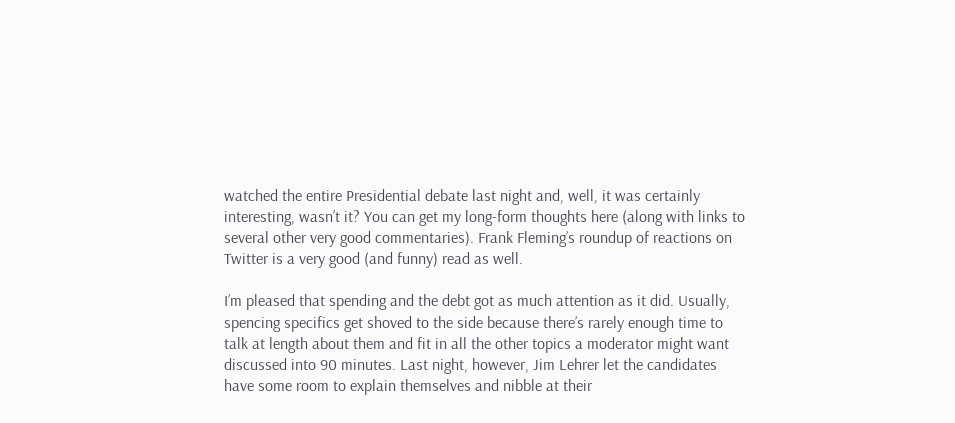watched the entire Presidential debate last night and, well, it was certainly interesting, wasn’t it? You can get my long-form thoughts here (along with links to several other very good commentaries). Frank Fleming’s roundup of reactions on Twitter is a very good (and funny) read as well.

I’m pleased that spending and the debt got as much attention as it did. Usually, spencing specifics get shoved to the side because there’s rarely enough time to talk at length about them and fit in all the other topics a moderator might want discussed into 90 minutes. Last night, however, Jim Lehrer let the candidates have some room to explain themselves and nibble at their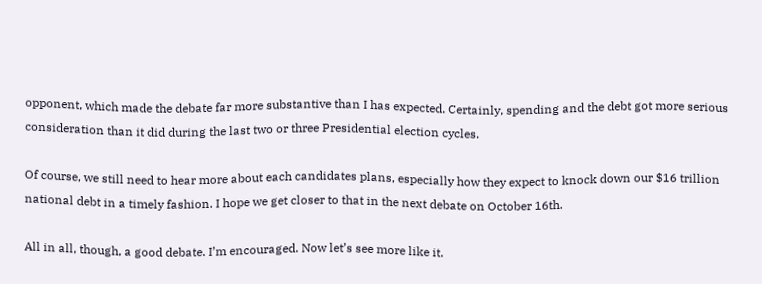opponent, which made the debate far more substantive than I has expected. Certainly, spending and the debt got more serious consideration than it did during the last two or three Presidential election cycles.

Of course, we still need to hear more about each candidates plans, especially how they expect to knock down our $16 trillion national debt in a timely fashion. I hope we get closer to that in the next debate on October 16th.

All in all, though, a good debate. I’m encouraged. Now let’s see more like it.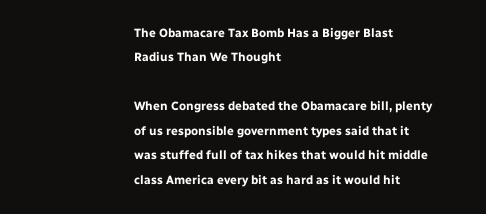The Obamacare Tax Bomb Has a Bigger Blast Radius Than We Thought

When Congress debated the Obamacare bill, plenty of us responsible government types said that it was stuffed full of tax hikes that would hit middle class America every bit as hard as it would hit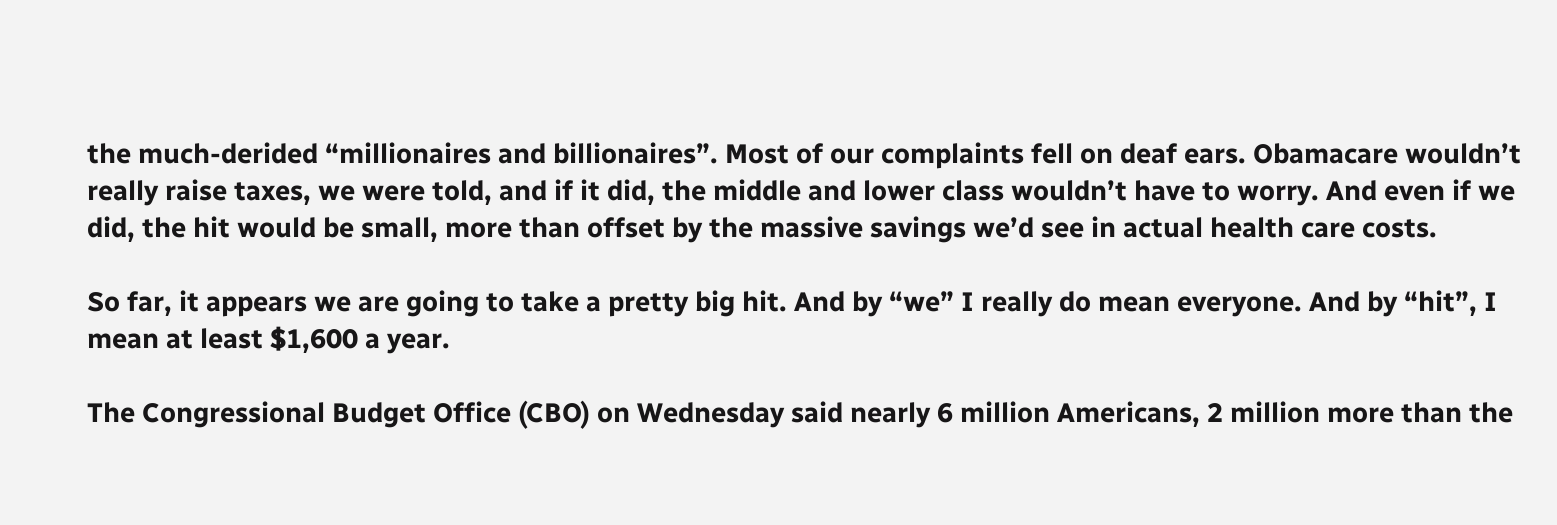the much-derided “millionaires and billionaires”. Most of our complaints fell on deaf ears. Obamacare wouldn’t really raise taxes, we were told, and if it did, the middle and lower class wouldn’t have to worry. And even if we did, the hit would be small, more than offset by the massive savings we’d see in actual health care costs.

So far, it appears we are going to take a pretty big hit. And by “we” I really do mean everyone. And by “hit”, I mean at least $1,600 a year.

The Congressional Budget Office (CBO) on Wednesday said nearly 6 million Americans, 2 million more than the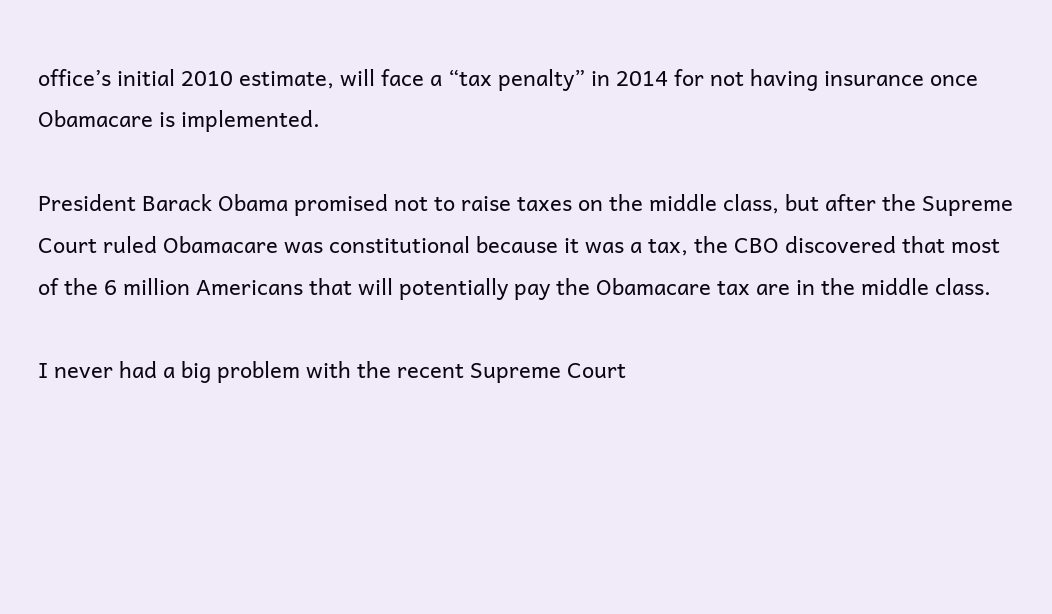office’s initial 2010 estimate, will face a “tax penalty” in 2014 for not having insurance once Obamacare is implemented.

President Barack Obama promised not to raise taxes on the middle class, but after the Supreme Court ruled Obamacare was constitutional because it was a tax, the CBO discovered that most of the 6 million Americans that will potentially pay the Obamacare tax are in the middle class.

I never had a big problem with the recent Supreme Court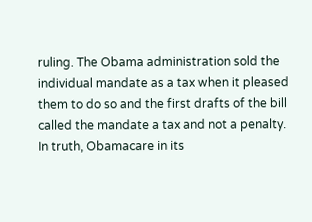ruling. The Obama administration sold the individual mandate as a tax when it pleased them to do so and the first drafts of the bill called the mandate a tax and not a penalty. In truth, Obamacare in its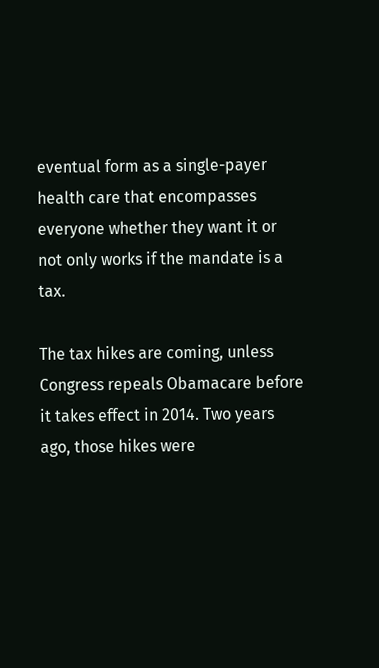eventual form as a single-payer health care that encompasses everyone whether they want it or not only works if the mandate is a tax.

The tax hikes are coming, unless Congress repeals Obamacare before it takes effect in 2014. Two years ago, those hikes were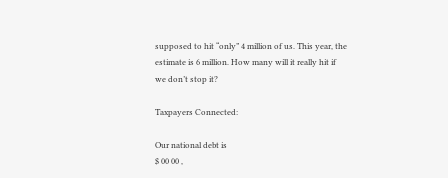supposed to hit “only” 4 million of us. This year, the estimate is 6 million. How many will it really hit if we don’t stop it?

Taxpayers Connected:

Our national debt is
$ 00 00 ,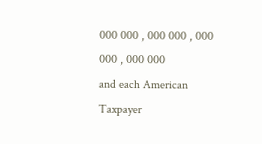000 000 , 000 000 , 000 000 , 000 000
and each American Taxpayer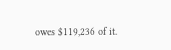owes $119,236 of it.